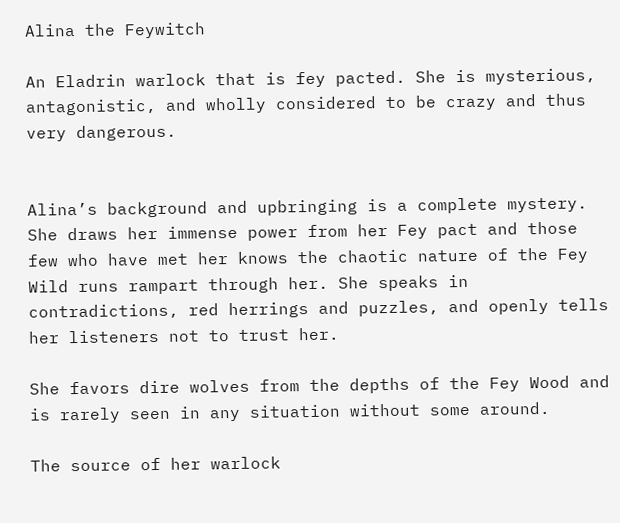Alina the Feywitch

An Eladrin warlock that is fey pacted. She is mysterious, antagonistic, and wholly considered to be crazy and thus very dangerous.


Alina’s background and upbringing is a complete mystery. She draws her immense power from her Fey pact and those few who have met her knows the chaotic nature of the Fey Wild runs rampart through her. She speaks in contradictions, red herrings and puzzles, and openly tells her listeners not to trust her.

She favors dire wolves from the depths of the Fey Wood and is rarely seen in any situation without some around.

The source of her warlock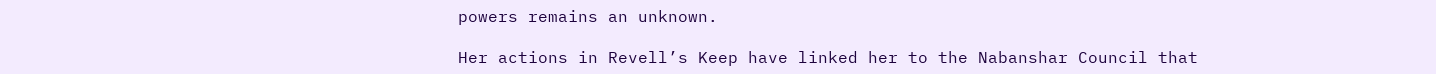powers remains an unknown.

Her actions in Revell’s Keep have linked her to the Nabanshar Council that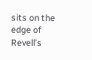sits on the edge of Revell’s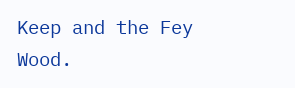Keep and the Fey Wood.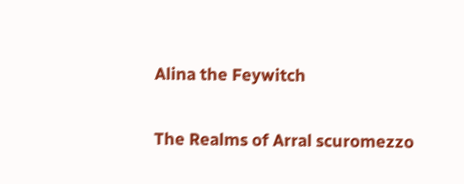Alina the Feywitch

The Realms of Arral scuromezzo